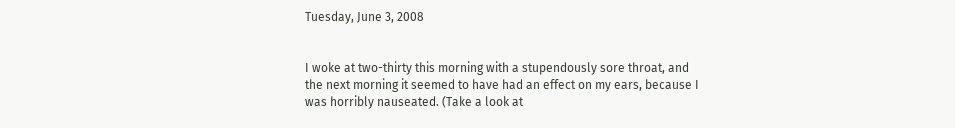Tuesday, June 3, 2008


I woke at two-thirty this morning with a stupendously sore throat, and the next morning it seemed to have had an effect on my ears, because I was horribly nauseated. (Take a look at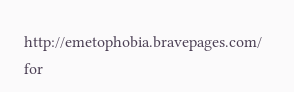http://emetophobia.bravepages.com/ for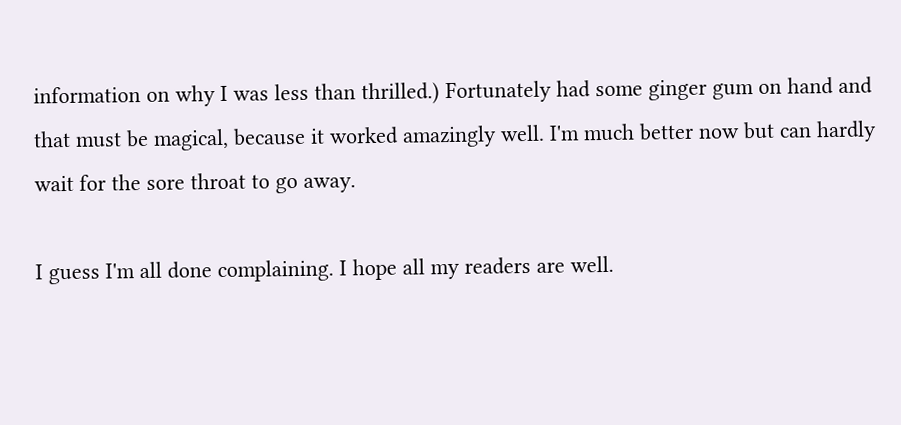information on why I was less than thrilled.) Fortunately had some ginger gum on hand and that must be magical, because it worked amazingly well. I'm much better now but can hardly wait for the sore throat to go away.

I guess I'm all done complaining. I hope all my readers are well.